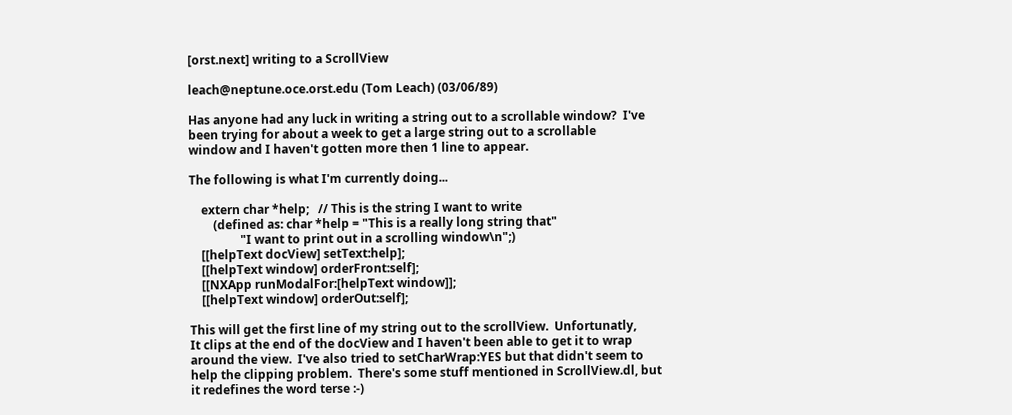[orst.next] writing to a ScrollView

leach@neptune.oce.orst.edu (Tom Leach) (03/06/89)

Has anyone had any luck in writing a string out to a scrollable window?  I've
been trying for about a week to get a large string out to a scrollable
window and I haven't gotten more then 1 line to appear.

The following is what I'm currently doing...

    extern char *help;   // This is the string I want to write
        (defined as: char *help = "This is a really long string that"
                 "I want to print out in a scrolling window\n";)
    [[helpText docView] setText:help];
    [[helpText window] orderFront:self];
    [[NXApp runModalFor:[helpText window]];
    [[helpText window] orderOut:self];

This will get the first line of my string out to the scrollView.  Unfortunatly,
It clips at the end of the docView and I haven't been able to get it to wrap
around the view.  I've also tried to setCharWrap:YES but that didn't seem to
help the clipping problem.  There's some stuff mentioned in ScrollView.dl, but
it redefines the word terse :-)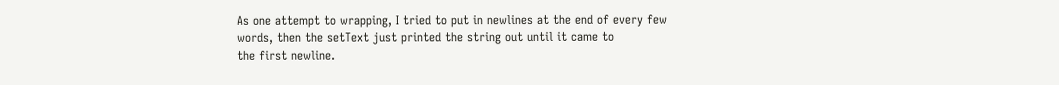As one attempt to wrapping, I tried to put in newlines at the end of every few
words, then the setText just printed the string out until it came to
the first newline.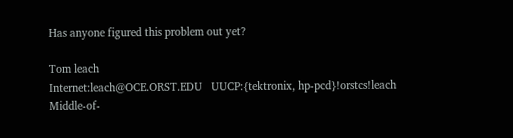Has anyone figured this problem out yet?

Tom leach
Internet:leach@OCE.ORST.EDU   UUCP:{tektronix, hp-pcd}!orstcs!leach
Middle-of-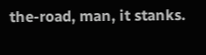the-road, man, it stanks.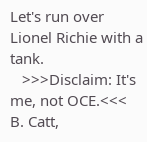Let's run over Lionel Richie with a tank.
   >>>Disclaim: It's me, not OCE.<<<     B. Catt,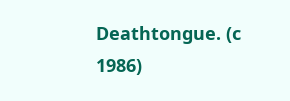Deathtongue. (c 1986)